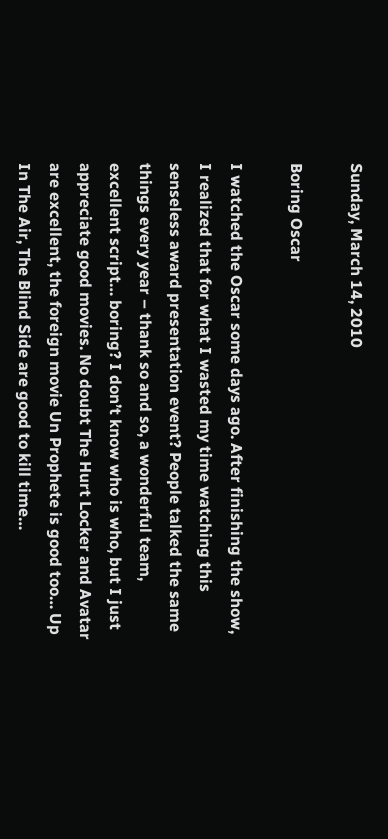Sunday, March 14, 2010

Boring Oscar

I watched the Oscar some days ago. After finishing the show, I realized that for what I wasted my time watching this senseless award presentation event? People talked the same things every year – thank so and so, a wonderful team, excellent script… boring? I don’t know who is who, but I just appreciate good movies. No doubt The Hurt Locker and Avatar are excellent, the foreign movie Un Prophete is good too… Up In The Air, The Blind Side are good to kill time…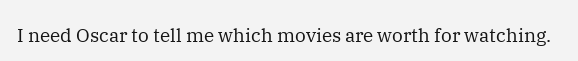I need Oscar to tell me which movies are worth for watching.